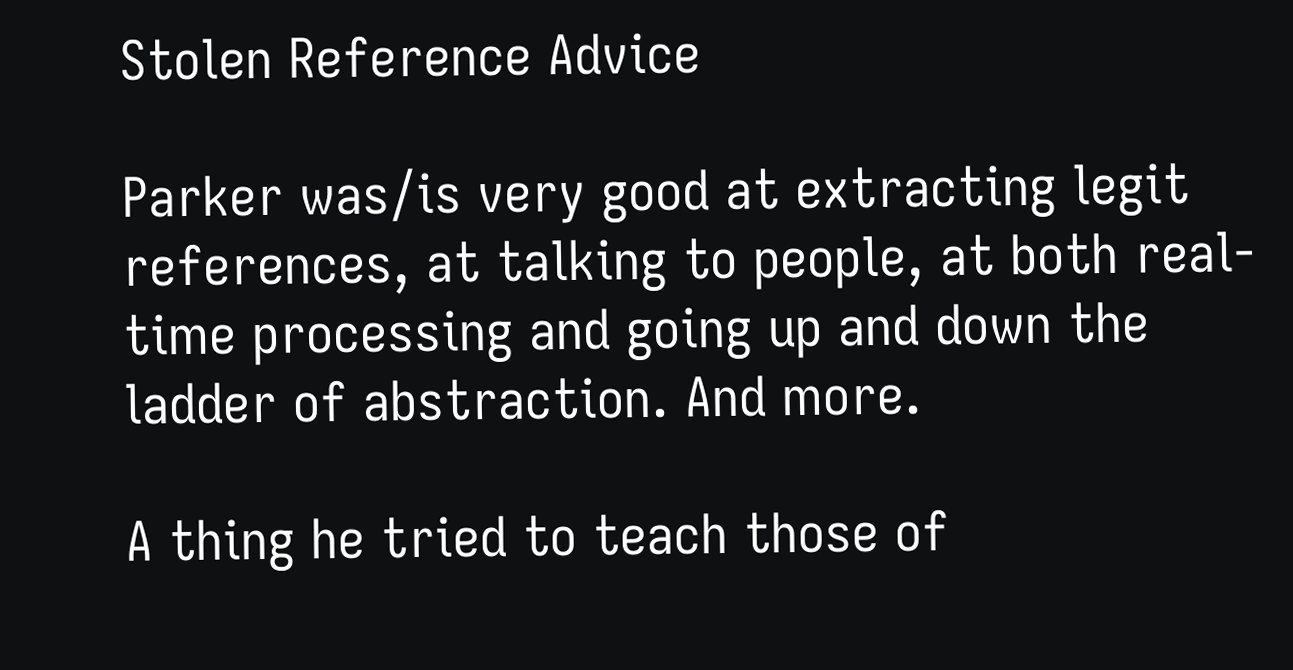Stolen Reference Advice

Parker was/is very good at extracting legit references, at talking to people, at both real-time processing and going up and down the ladder of abstraction. And more.

A thing he tried to teach those of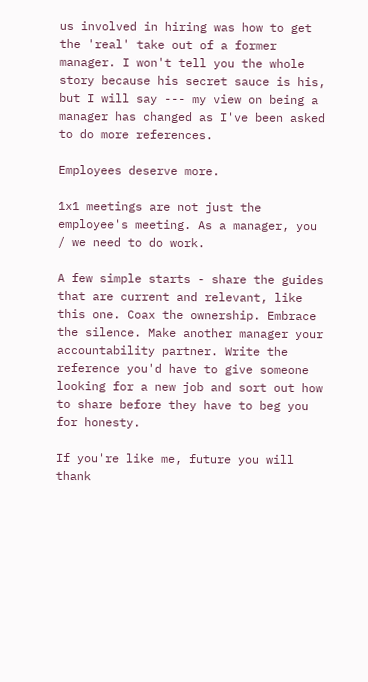us involved in hiring was how to get the 'real' take out of a former manager. I won't tell you the whole story because his secret sauce is his, but I will say --- my view on being a manager has changed as I've been asked to do more references.

Employees deserve more.

1x1 meetings are not just the employee's meeting. As a manager, you / we need to do work.

A few simple starts - share the guides that are current and relevant, like this one. Coax the ownership. Embrace the silence. Make another manager your accountability partner. Write the reference you'd have to give someone looking for a new job and sort out how to share before they have to beg you for honesty.

If you're like me, future you will thank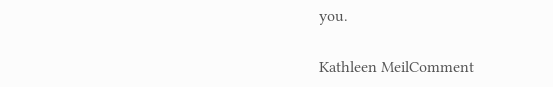you.

Kathleen MeilComment